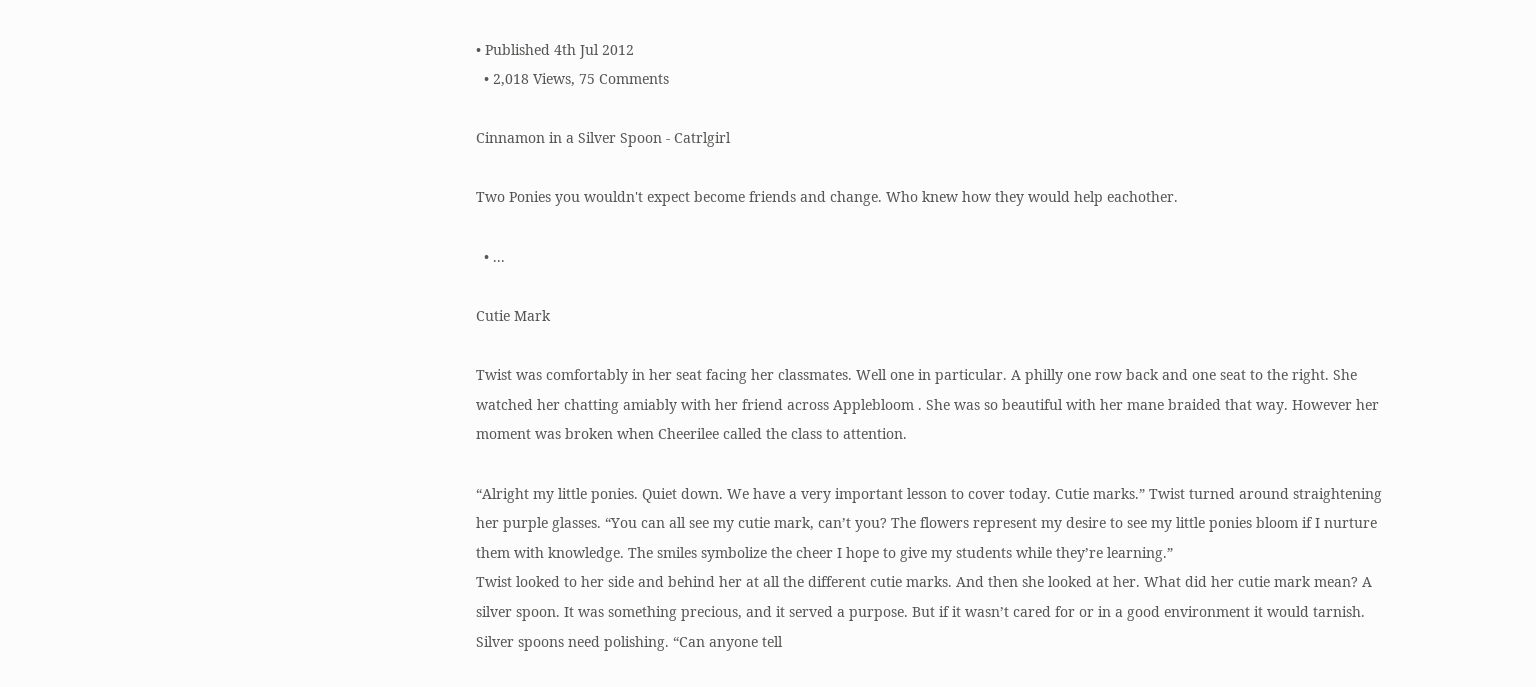• Published 4th Jul 2012
  • 2,018 Views, 75 Comments

Cinnamon in a Silver Spoon - Catrlgirl

Two Ponies you wouldn't expect become friends and change. Who knew how they would help eachother.

  • ...

Cutie Mark

Twist was comfortably in her seat facing her classmates. Well one in particular. A philly one row back and one seat to the right. She watched her chatting amiably with her friend across Applebloom . She was so beautiful with her mane braided that way. However her moment was broken when Cheerilee called the class to attention.

“Alright my little ponies. Quiet down. We have a very important lesson to cover today. Cutie marks.” Twist turned around straightening her purple glasses. “You can all see my cutie mark, can’t you? The flowers represent my desire to see my little ponies bloom if I nurture them with knowledge. The smiles symbolize the cheer I hope to give my students while they’re learning.”
Twist looked to her side and behind her at all the different cutie marks. And then she looked at her. What did her cutie mark mean? A silver spoon. It was something precious, and it served a purpose. But if it wasn’t cared for or in a good environment it would tarnish. Silver spoons need polishing. “Can anyone tell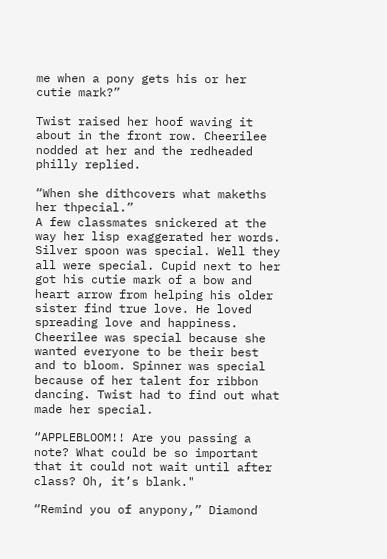me when a pony gets his or her cutie mark?”

Twist raised her hoof waving it about in the front row. Cheerilee nodded at her and the redheaded philly replied.

“When she dithcovers what makeths her thpecial.”
A few classmates snickered at the way her lisp exaggerated her words.
Silver spoon was special. Well they all were special. Cupid next to her got his cutie mark of a bow and heart arrow from helping his older sister find true love. He loved spreading love and happiness. Cheerilee was special because she wanted everyone to be their best and to bloom. Spinner was special because of her talent for ribbon dancing. Twist had to find out what made her special.

“APPLEBLOOM!! Are you passing a note? What could be so important that it could not wait until after class? Oh, it’s blank."

“Remind you of anypony,” Diamond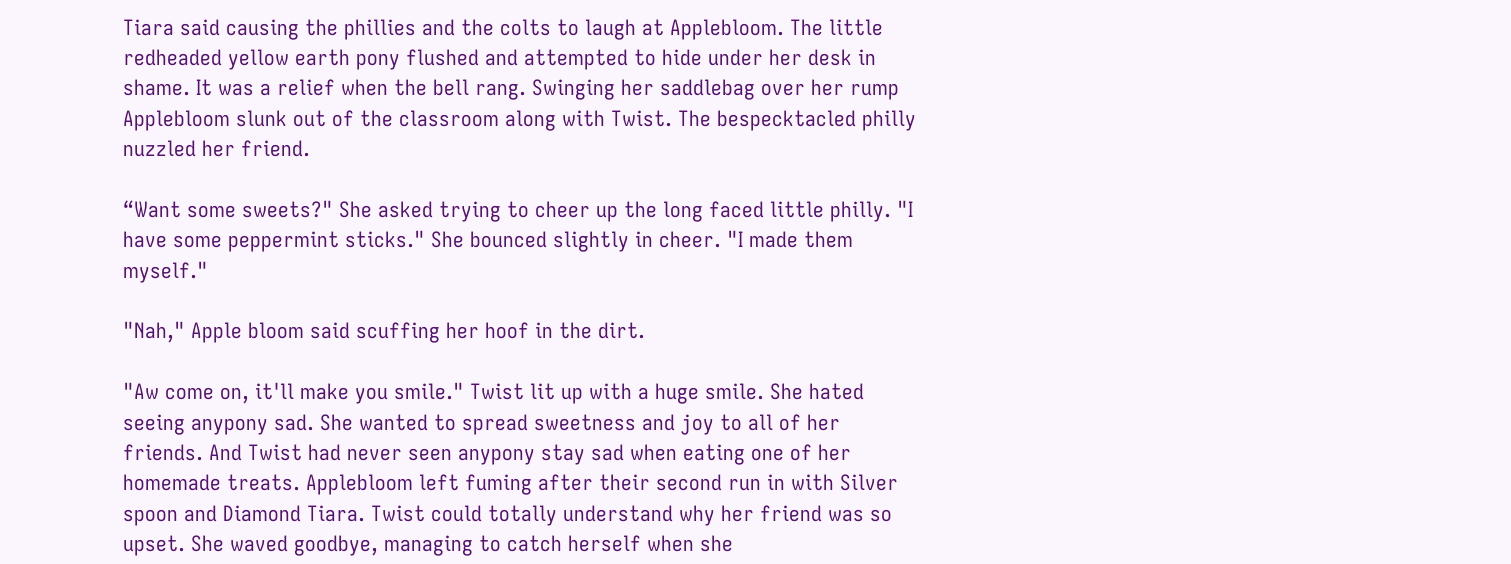Tiara said causing the phillies and the colts to laugh at Applebloom. The little redheaded yellow earth pony flushed and attempted to hide under her desk in shame. It was a relief when the bell rang. Swinging her saddlebag over her rump Applebloom slunk out of the classroom along with Twist. The bespecktacled philly nuzzled her friend.

“Want some sweets?" She asked trying to cheer up the long faced little philly. "I have some peppermint sticks." She bounced slightly in cheer. "I made them myself."

"Nah," Apple bloom said scuffing her hoof in the dirt.

"Aw come on, it'll make you smile." Twist lit up with a huge smile. She hated seeing anypony sad. She wanted to spread sweetness and joy to all of her friends. And Twist had never seen anypony stay sad when eating one of her homemade treats. Applebloom left fuming after their second run in with Silver spoon and Diamond Tiara. Twist could totally understand why her friend was so upset. She waved goodbye, managing to catch herself when she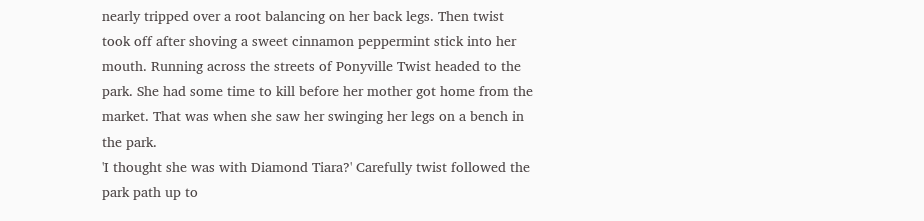nearly tripped over a root balancing on her back legs. Then twist took off after shoving a sweet cinnamon peppermint stick into her mouth. Running across the streets of Ponyville Twist headed to the park. She had some time to kill before her mother got home from the market. That was when she saw her swinging her legs on a bench in the park.
'I thought she was with Diamond Tiara?' Carefully twist followed the park path up to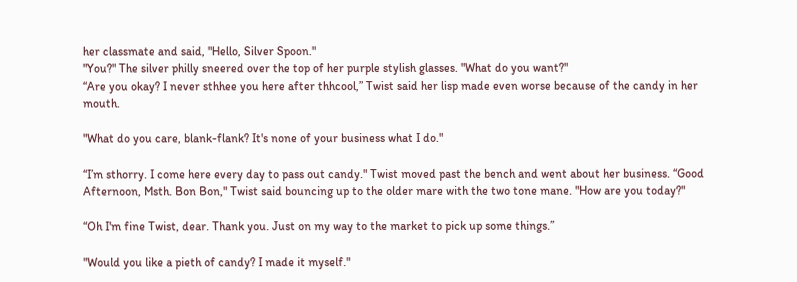her classmate and said, "Hello, Silver Spoon."
"You?" The silver philly sneered over the top of her purple stylish glasses. "What do you want?"
“Are you okay? I never sthhee you here after thhcool,” Twist said her lisp made even worse because of the candy in her mouth.

"What do you care, blank-flank? It's none of your business what I do."

“I’m sthorry. I come here every day to pass out candy." Twist moved past the bench and went about her business. “Good Afternoon, Msth. Bon Bon," Twist said bouncing up to the older mare with the two tone mane. "How are you today?"

“Oh I'm fine Twist, dear. Thank you. Just on my way to the market to pick up some things.”

"Would you like a pieth of candy? I made it myself."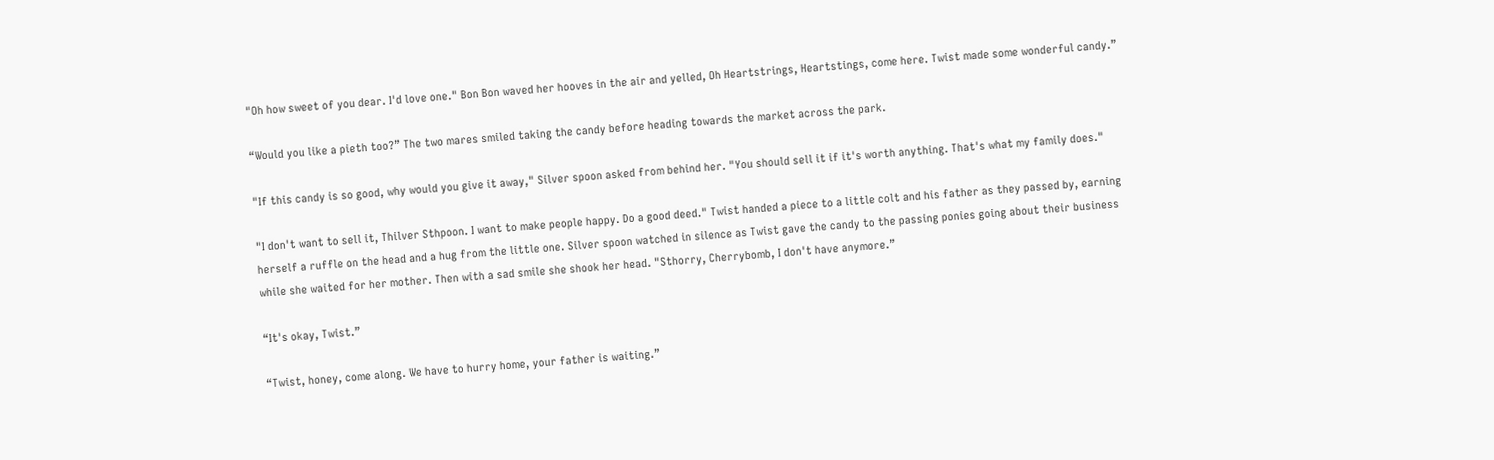"Oh how sweet of you dear. I'd love one." Bon Bon waved her hooves in the air and yelled, Oh Heartstrings, Heartstings, come here. Twist made some wonderful candy.”

“Would you like a pieth too?” The two mares smiled taking the candy before heading towards the market across the park.

"If this candy is so good, why would you give it away," Silver spoon asked from behind her. "You should sell it if it's worth anything. That's what my family does."

"I don't want to sell it, Thilver Sthpoon. I want to make people happy. Do a good deed." Twist handed a piece to a little colt and his father as they passed by, earning herself a ruffle on the head and a hug from the little one. Silver spoon watched in silence as Twist gave the candy to the passing ponies going about their business while she waited for her mother. Then with a sad smile she shook her head. "Sthorry, Cherrybomb, I don't have anymore.”

“It's okay, Twist.”

“Twist, honey, come along. We have to hurry home, your father is waiting.”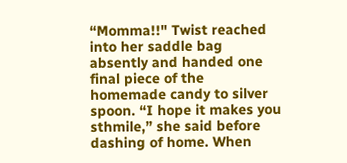“Momma!!" Twist reached into her saddle bag absently and handed one final piece of the homemade candy to silver spoon. “I hope it makes you sthmile,” she said before dashing of home. When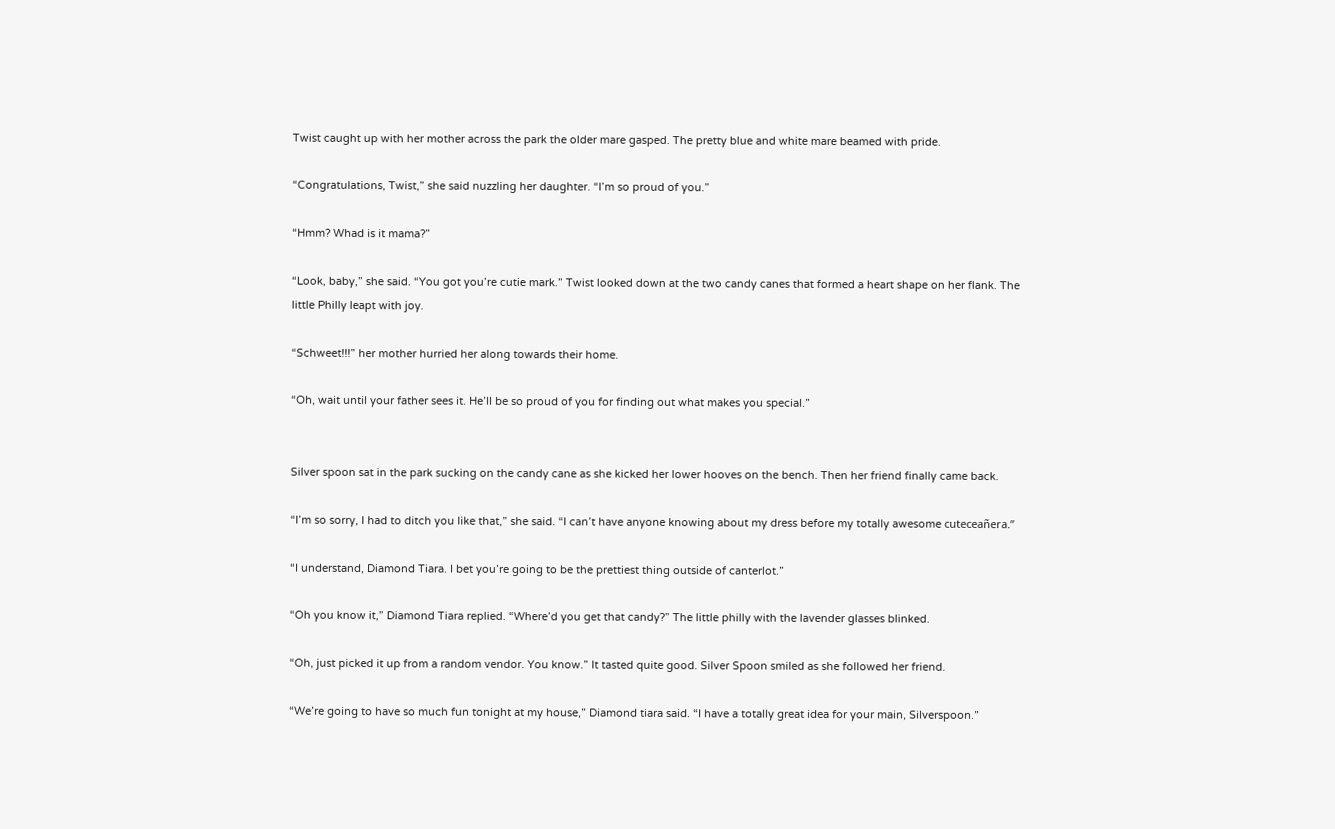Twist caught up with her mother across the park the older mare gasped. The pretty blue and white mare beamed with pride.

“Congratulations, Twist,” she said nuzzling her daughter. “I’m so proud of you.”

“Hmm? Whad is it mama?”

“Look, baby,” she said. “You got you’re cutie mark.” Twist looked down at the two candy canes that formed a heart shape on her flank. The little Philly leapt with joy.

“Schweet!!!” her mother hurried her along towards their home.

“Oh, wait until your father sees it. He’ll be so proud of you for finding out what makes you special.”


Silver spoon sat in the park sucking on the candy cane as she kicked her lower hooves on the bench. Then her friend finally came back.

“I’m so sorry, I had to ditch you like that,” she said. “I can’t have anyone knowing about my dress before my totally awesome cuteceañera.”

“I understand, Diamond Tiara. I bet you’re going to be the prettiest thing outside of canterlot.”

“Oh you know it,” Diamond Tiara replied. “Where’d you get that candy?” The little philly with the lavender glasses blinked.

“Oh, just picked it up from a random vendor. You know.” It tasted quite good. Silver Spoon smiled as she followed her friend.

“We’re going to have so much fun tonight at my house,” Diamond tiara said. “I have a totally great idea for your main, Silverspoon.”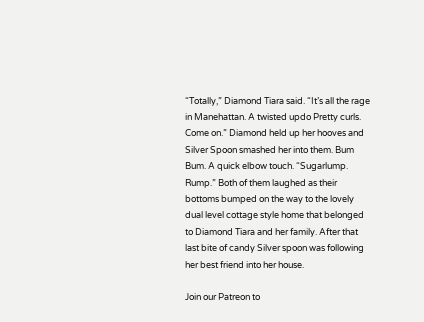“Totally,” Diamond Tiara said. “It’s all the rage in Manehattan. A twisted updo Pretty curls. Come on.” Diamond held up her hooves and Silver Spoon smashed her into them. Bum Bum. A quick elbow touch. “Sugarlump. Rump.” Both of them laughed as their bottoms bumped on the way to the lovely dual level cottage style home that belonged to Diamond Tiara and her family. After that last bite of candy Silver spoon was following her best friend into her house.

Join our Patreon to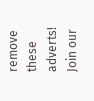remove these adverts!
Join our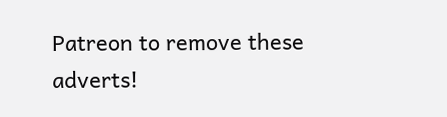Patreon to remove these adverts!